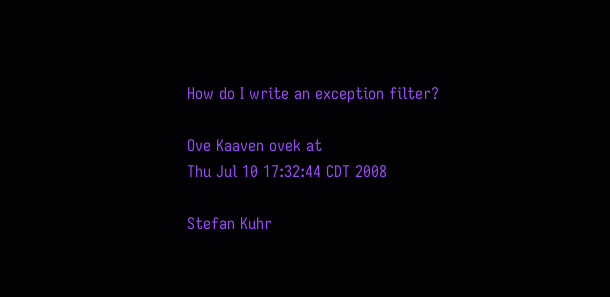How do I write an exception filter?

Ove Kaaven ovek at
Thu Jul 10 17:32:44 CDT 2008

Stefan Kuhr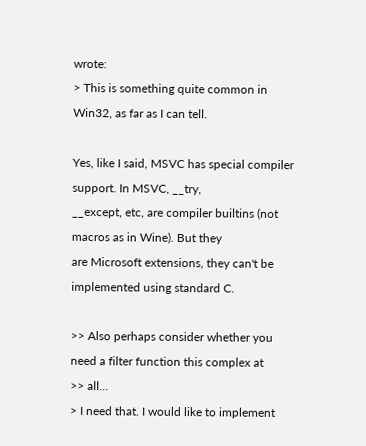wrote:
> This is something quite common in Win32, as far as I can tell.

Yes, like I said, MSVC has special compiler support. In MSVC, __try,
__except, etc, are compiler builtins (not macros as in Wine). But they
are Microsoft extensions, they can't be implemented using standard C.

>> Also perhaps consider whether you need a filter function this complex at
>> all...
> I need that. I would like to implement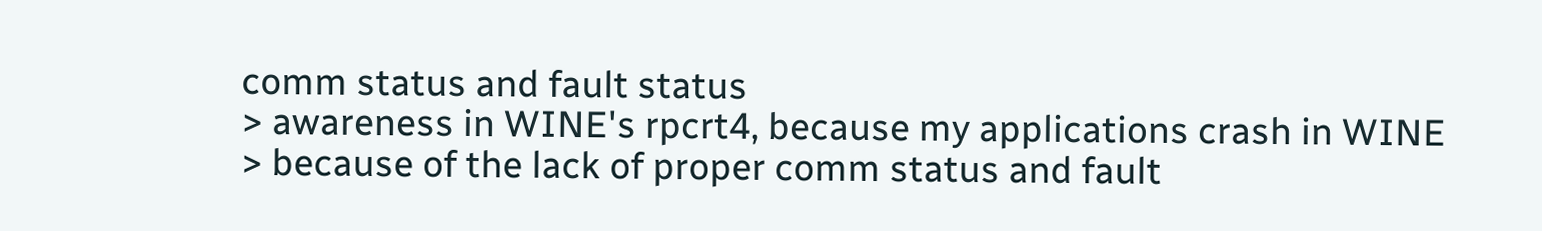comm status and fault status
> awareness in WINE's rpcrt4, because my applications crash in WINE
> because of the lack of proper comm status and fault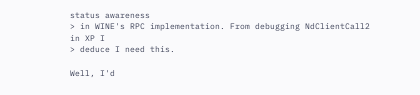status awareness
> in WINE's RPC implementation. From debugging NdClientCall2 in XP I
> deduce I need this.

Well, I'd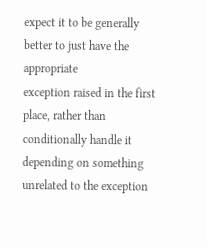expect it to be generally better to just have the appropriate
exception raised in the first place, rather than conditionally handle it
depending on something unrelated to the exception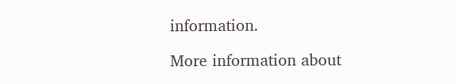information.

More information about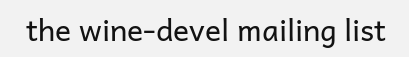the wine-devel mailing list